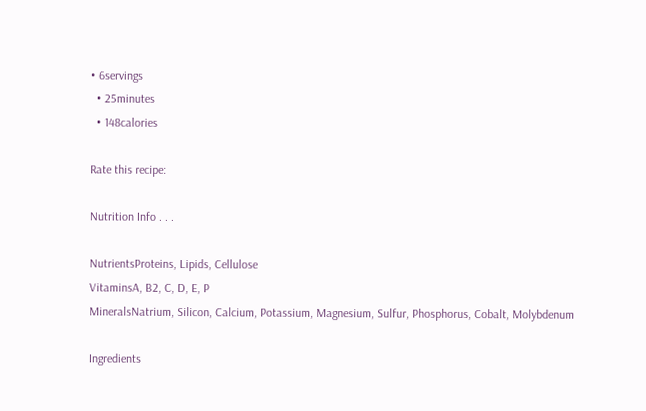• 6servings
  • 25minutes
  • 148calories

Rate this recipe:

Nutrition Info . . .

NutrientsProteins, Lipids, Cellulose
VitaminsA, B2, C, D, E, P
MineralsNatrium, Silicon, Calcium, Potassium, Magnesium, Sulfur, Phosphorus, Cobalt, Molybdenum

Ingredients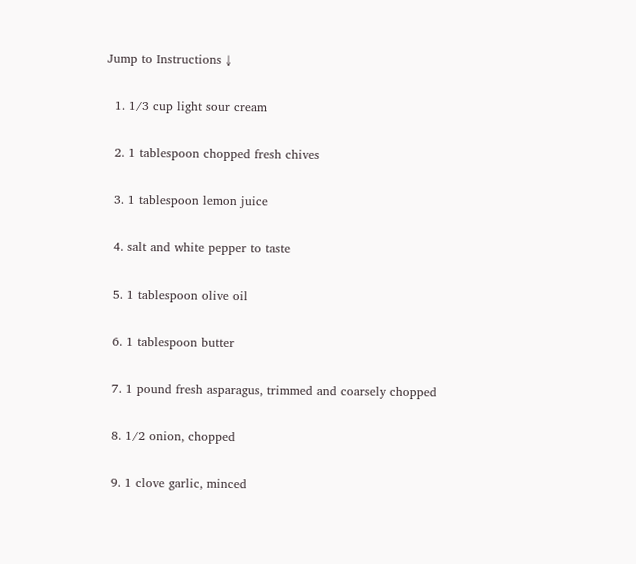Jump to Instructions ↓

  1. 1/3 cup light sour cream

  2. 1 tablespoon chopped fresh chives

  3. 1 tablespoon lemon juice

  4. salt and white pepper to taste

  5. 1 tablespoon olive oil

  6. 1 tablespoon butter

  7. 1 pound fresh asparagus, trimmed and coarsely chopped

  8. 1/2 onion, chopped

  9. 1 clove garlic, minced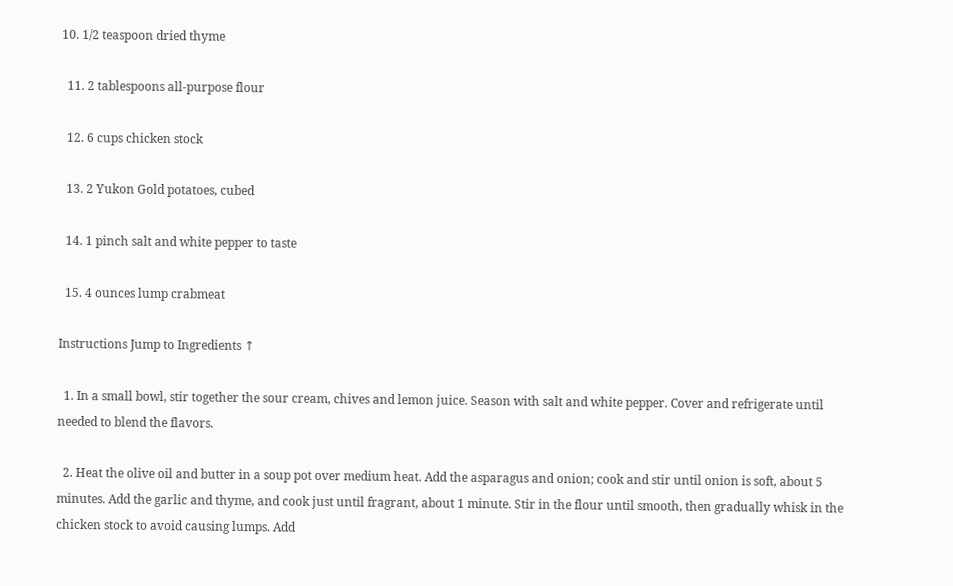10. 1/2 teaspoon dried thyme

  11. 2 tablespoons all-purpose flour

  12. 6 cups chicken stock

  13. 2 Yukon Gold potatoes, cubed

  14. 1 pinch salt and white pepper to taste

  15. 4 ounces lump crabmeat

Instructions Jump to Ingredients ↑

  1. In a small bowl, stir together the sour cream, chives and lemon juice. Season with salt and white pepper. Cover and refrigerate until needed to blend the flavors.

  2. Heat the olive oil and butter in a soup pot over medium heat. Add the asparagus and onion; cook and stir until onion is soft, about 5 minutes. Add the garlic and thyme, and cook just until fragrant, about 1 minute. Stir in the flour until smooth, then gradually whisk in the chicken stock to avoid causing lumps. Add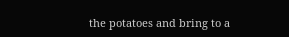the potatoes and bring to a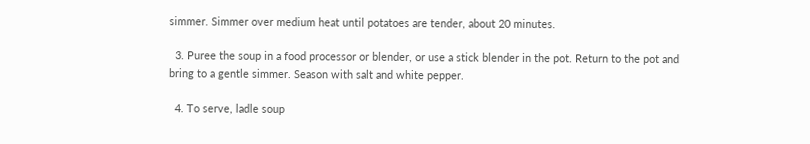simmer. Simmer over medium heat until potatoes are tender, about 20 minutes.

  3. Puree the soup in a food processor or blender, or use a stick blender in the pot. Return to the pot and bring to a gentle simmer. Season with salt and white pepper.

  4. To serve, ladle soup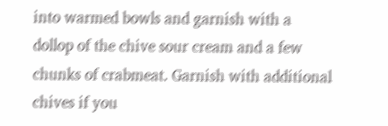into warmed bowls and garnish with a dollop of the chive sour cream and a few chunks of crabmeat. Garnish with additional chives if you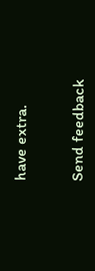have extra.


Send feedback